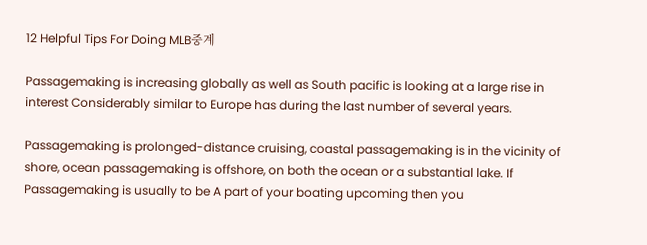12 Helpful Tips For Doing MLB중계

Passagemaking is increasing globally as well as South pacific is looking at a large rise in interest Considerably similar to Europe has during the last number of several years.

Passagemaking is prolonged-distance cruising, coastal passagemaking is in the vicinity of shore, ocean passagemaking is offshore, on both the ocean or a substantial lake. If Passagemaking is usually to be A part of your boating upcoming then you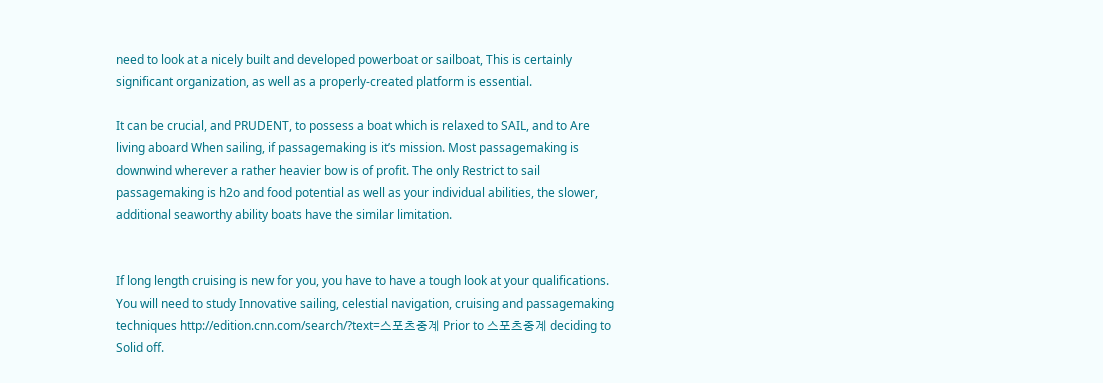need to look at a nicely built and developed powerboat or sailboat, This is certainly significant organization, as well as a properly-created platform is essential.

It can be crucial, and PRUDENT, to possess a boat which is relaxed to SAIL, and to Are living aboard When sailing, if passagemaking is it’s mission. Most passagemaking is downwind wherever a rather heavier bow is of profit. The only Restrict to sail passagemaking is h2o and food potential as well as your individual abilities, the slower, additional seaworthy ability boats have the similar limitation.


If long length cruising is new for you, you have to have a tough look at your qualifications. You will need to study Innovative sailing, celestial navigation, cruising and passagemaking techniques http://edition.cnn.com/search/?text=스포츠중계 Prior to 스포츠중계 deciding to Solid off.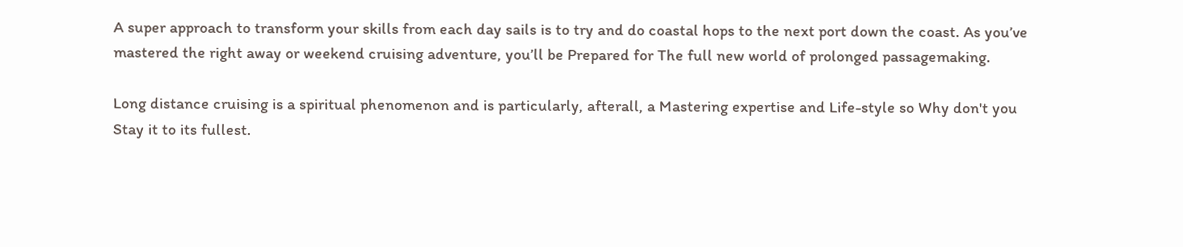A super approach to transform your skills from each day sails is to try and do coastal hops to the next port down the coast. As you’ve mastered the right away or weekend cruising adventure, you’ll be Prepared for The full new world of prolonged passagemaking.

Long distance cruising is a spiritual phenomenon and is particularly, afterall, a Mastering expertise and Life-style so Why don't you Stay it to its fullest.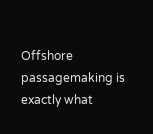Offshore passagemaking is exactly what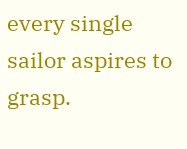every single sailor aspires to grasp.